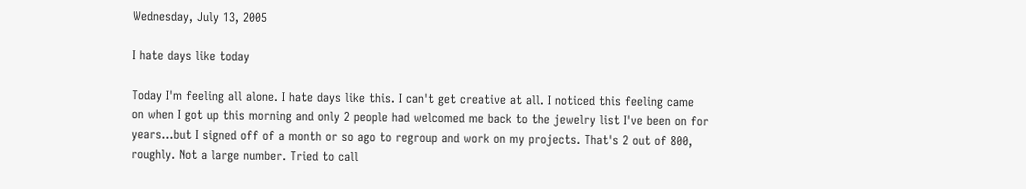Wednesday, July 13, 2005

I hate days like today

Today I'm feeling all alone. I hate days like this. I can't get creative at all. I noticed this feeling came on when I got up this morning and only 2 people had welcomed me back to the jewelry list I've been on for years...but I signed off of a month or so ago to regroup and work on my projects. That's 2 out of 800, roughly. Not a large number. Tried to call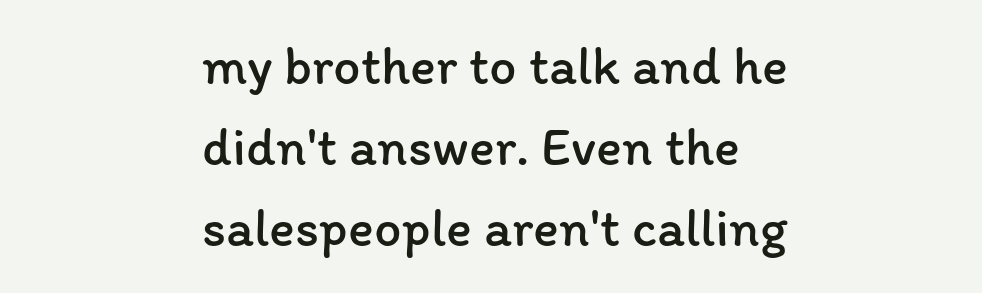my brother to talk and he didn't answer. Even the salespeople aren't calling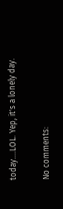today....LOL. Yep, it's a lonely day.

No comments: